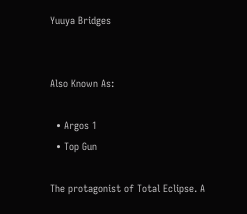Yuuya Bridges


Also Known As:

  • Argos 1
  • Top Gun

The protagonist of Total Eclipse. A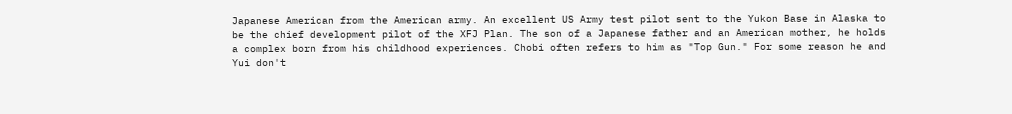Japanese American from the American army. An excellent US Army test pilot sent to the Yukon Base in Alaska to be the chief development pilot of the XFJ Plan. The son of a Japanese father and an American mother, he holds a complex born from his childhood experiences. Chobi often refers to him as "Top Gun." For some reason he and Yui don't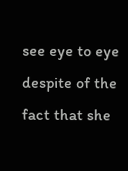see eye to eye despite of the fact that she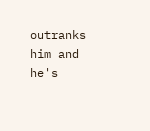outranks him and he's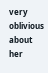very oblivious about her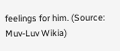feelings for him. (Source: Muv-Luv Wikia)